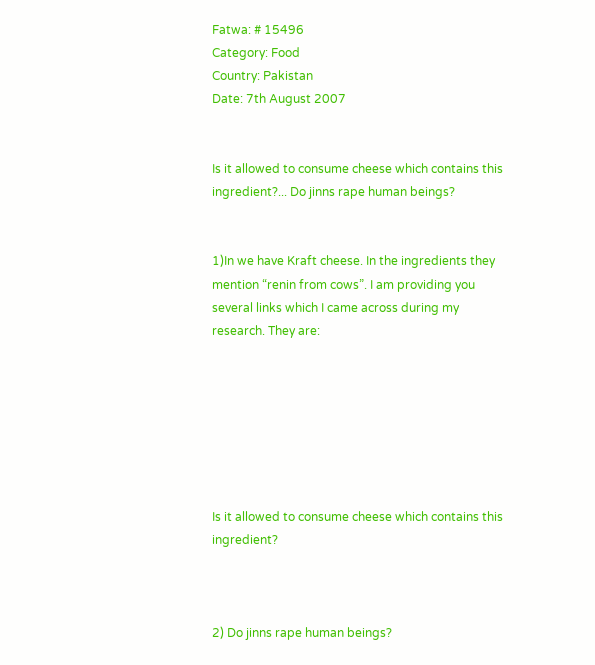Fatwa: # 15496
Category: Food
Country: Pakistan
Date: 7th August 2007


Is it allowed to consume cheese which contains this ingredient?... Do jinns rape human beings?


1)In we have Kraft cheese. In the ingredients they mention “renin from cows”. I am providing you several links which I came across during my research. They are:







Is it allowed to consume cheese which contains this ingredient?



2) Do jinns rape human beings?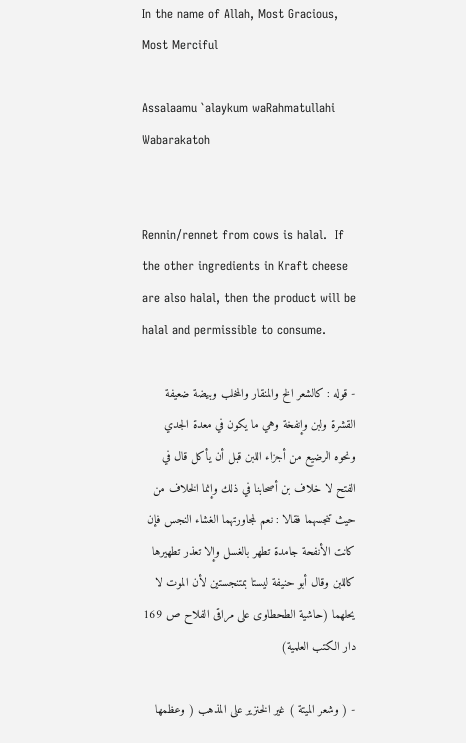In the name of Allah, Most Gracious, Most Merciful

Assalaamu `alaykum waRahmatullahi Wabarakatoh


Rennin/rennet from cows is halal.  If the other ingredients in Kraft cheese are also halal, then the product will be halal and permissible to consume.

- قوله : كالشعر الخ والمنقار والمخلب وبيضة ضعيفة القشرة ولبن وإنفخة وهي ما يكون في معدة الجدي ونحوه الرضيع من أجزاء اللبن قبل أن يأكل قال في الفتح لا خلاف بن أصحابنا في ذلك وإنما الخلاف من حيث تنجسهما فقالا : نعم لمجاورتهما الغشاء النجس فإن كانت الأنفحة جامدة تطهر بالغسل وإلا تعذر تطهيرها كاللبن وقال أبو حنيفة ليستا بمتنجستين لأن الموت لا يحلهما (حاشية الطحطاوى على مراقى الفلاح ص 169 دار الكتب العلمية)

- ( وشعر الميتة ) غير الخنزير على المذهب ( وعظمها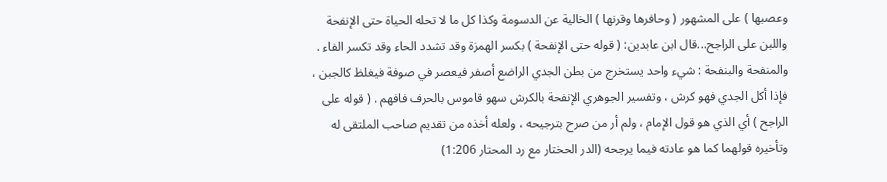وعصبها ) على المشهور ( وحافرها وقرنها ) الخالية عن الدسومة وكذا كل ما لا تحله الحياة حتى الإنفحة واللبن على الراجح...قال ابن عابدين: ( قوله حتى الإنفحة ) بكسر الهمزة وقد تشدد الحاء وقد تكسر الفاء . والمنفحة والبنفحة : شيء واحد يستخرج من بطن الجدي الراضع أصفر فيعصر في صوفة فيغلظ كالجبن ، فإذا أكل الجدي فهو كرش ، وتفسير الجوهري الإنفحة بالكرش سهو قاموس بالحرف فافهم . ( قوله على الراجح ) أي الذي هو قول الإمام ، ولم أر من صرح بترجيحه ، ولعله أخذه من تقديم صاحب الملتقى له وتأخيره قولهما كما هو عادته فيما يرجحه (الدر الحختار مع رد المحتار 1:206)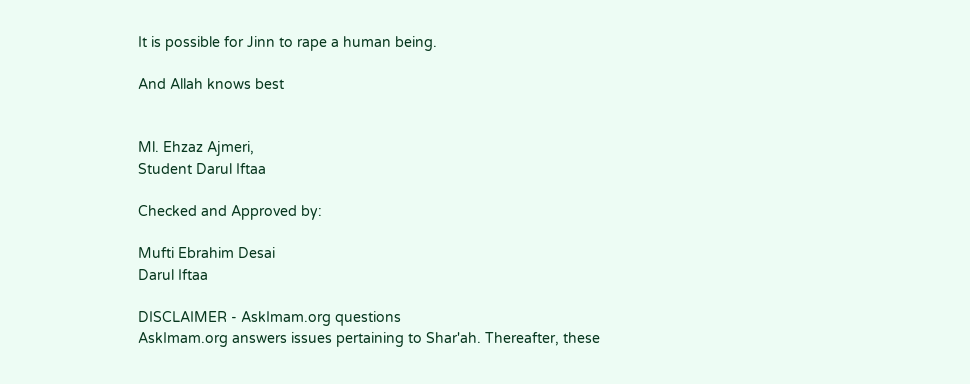It is possible for Jinn to rape a human being.

And Allah knows best


Ml. Ehzaz Ajmeri,
Student Darul Iftaa

Checked and Approved by:

Mufti Ebrahim Desai
Darul Iftaa

DISCLAIMER - AskImam.org questions
AskImam.org answers issues pertaining to Shar'ah. Thereafter, these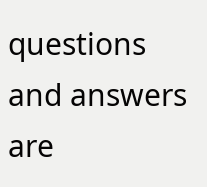questions and answers are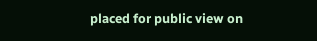placed for public view on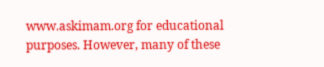www.askimam.org for educational purposes. However, many of these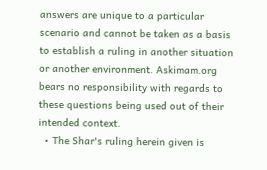answers are unique to a particular scenario and cannot be taken as a basis to establish a ruling in another situation or another environment. Askimam.org bears no responsibility with regards to these questions being used out of their intended context.
  • The Shar's ruling herein given is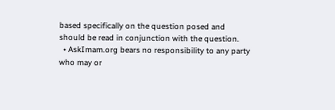based specifically on the question posed and should be read in conjunction with the question.
  • AskImam.org bears no responsibility to any party who may or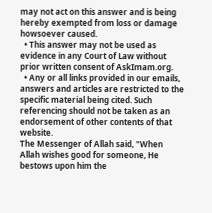may not act on this answer and is being hereby exempted from loss or damage howsoever caused.
  • This answer may not be used as evidence in any Court of Law without prior written consent of AskImam.org.
  • Any or all links provided in our emails, answers and articles are restricted to the specific material being cited. Such referencing should not be taken as an endorsement of other contents of that website.
The Messenger of Allah said, "When Allah wishes good for someone, He bestows upon him the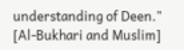understanding of Deen."
[Al-Bukhari and Muslim]